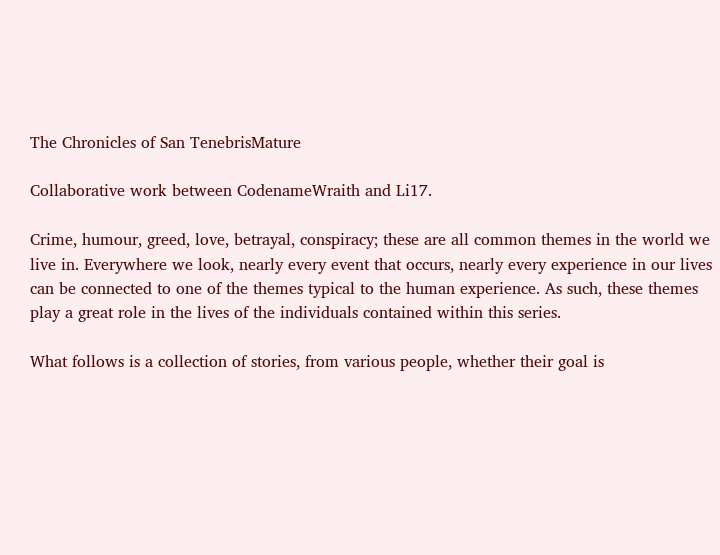The Chronicles of San TenebrisMature

Collaborative work between CodenameWraith and Li17.

Crime, humour, greed, love, betrayal, conspiracy; these are all common themes in the world we live in. Everywhere we look, nearly every event that occurs, nearly every experience in our lives can be connected to one of the themes typical to the human experience. As such, these themes play a great role in the lives of the individuals contained within this series.

What follows is a collection of stories, from various people, whether their goal is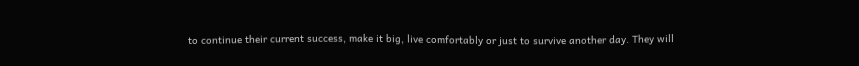to continue their current success, make it big, live comfortably or just to survive another day. They will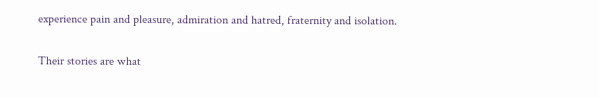experience pain and pleasure, admiration and hatred, fraternity and isolation.

Their stories are what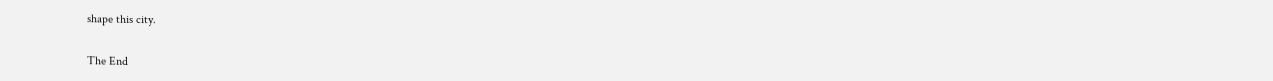shape this city.

The End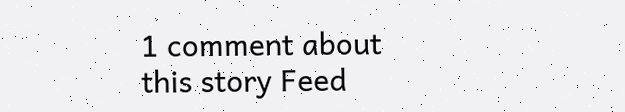1 comment about this story Feed